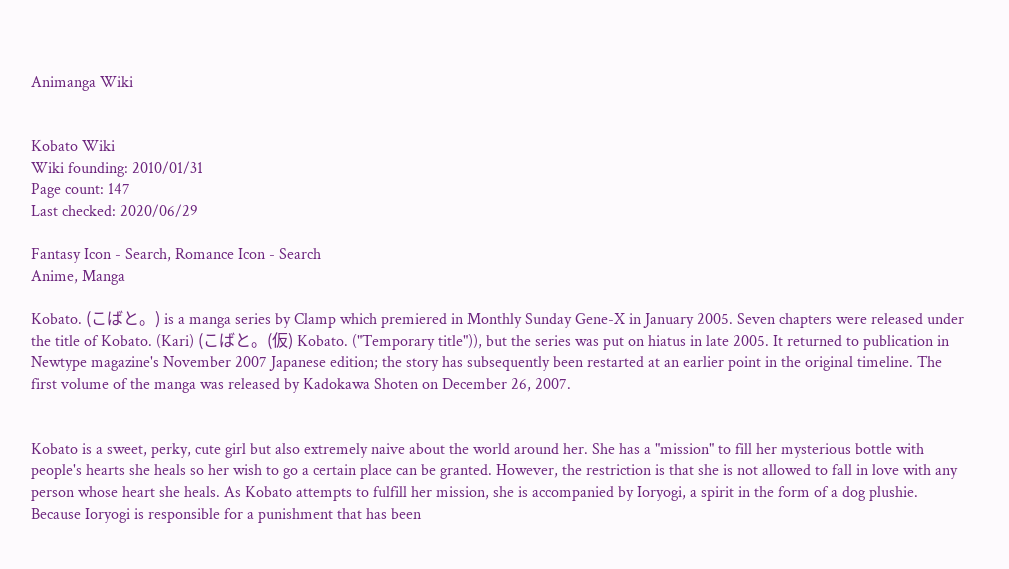Animanga Wiki


Kobato Wiki
Wiki founding: 2010/01/31
Page count: 147
Last checked: 2020/06/29

Fantasy Icon - Search, Romance Icon - Search
Anime, Manga

Kobato. (こばと。) is a manga series by Clamp which premiered in Monthly Sunday Gene-X in January 2005. Seven chapters were released under the title of Kobato. (Kari) (こばと。(仮) Kobato. ("Temporary title")), but the series was put on hiatus in late 2005. It returned to publication in Newtype magazine's November 2007 Japanese edition; the story has subsequently been restarted at an earlier point in the original timeline. The first volume of the manga was released by Kadokawa Shoten on December 26, 2007.


Kobato is a sweet, perky, cute girl but also extremely naive about the world around her. She has a "mission" to fill her mysterious bottle with people's hearts she heals so her wish to go a certain place can be granted. However, the restriction is that she is not allowed to fall in love with any person whose heart she heals. As Kobato attempts to fulfill her mission, she is accompanied by Ioryogi, a spirit in the form of a dog plushie. Because Ioryogi is responsible for a punishment that has been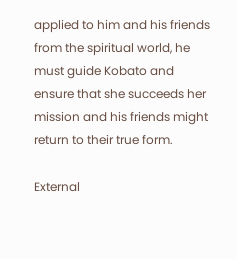applied to him and his friends from the spiritual world, he must guide Kobato and ensure that she succeeds her mission and his friends might return to their true form.

External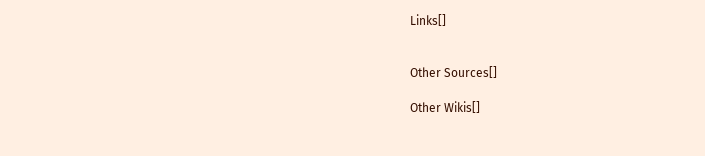Links[]


Other Sources[]

Other Wikis[]